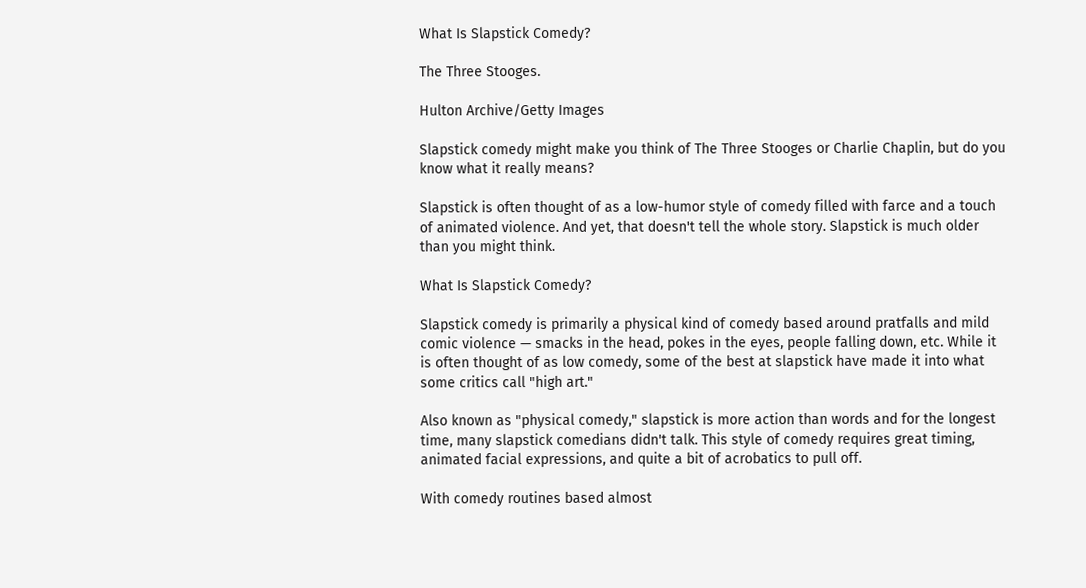What Is Slapstick Comedy?

The Three Stooges.

Hulton Archive/Getty Images

Slapstick comedy might make you think of The Three Stooges or Charlie Chaplin, but do you know what it really means?

Slapstick is often thought of as a low-humor style of comedy filled with farce and a touch of animated violence. And yet, that doesn't tell the whole story. Slapstick is much older than you might think.

What Is Slapstick Comedy?

Slapstick comedy is primarily a physical kind of comedy based around pratfalls and mild comic violence — smacks in the head, pokes in the eyes, people falling down, etc. While it is often thought of as low comedy, some of the best at slapstick have made it into what some critics call "high art."

Also known as "physical comedy," slapstick is more action than words and for the longest time, many slapstick comedians didn't talk. This style of comedy requires great timing, animated facial expressions, and quite a bit of acrobatics to pull off.

With comedy routines based almost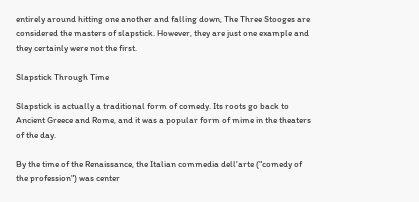entirely around hitting one another and falling down, The Three Stooges are considered the masters of slapstick. However, they are just one example and they certainly were not the first.

Slapstick Through Time

Slapstick is actually a traditional form of comedy. Its roots go back to Ancient Greece and Rome, and it was a popular form of mime in the theaters of the day.

By the time of the Renaissance, the Italian commedia dell'arte ("comedy of the profession") was center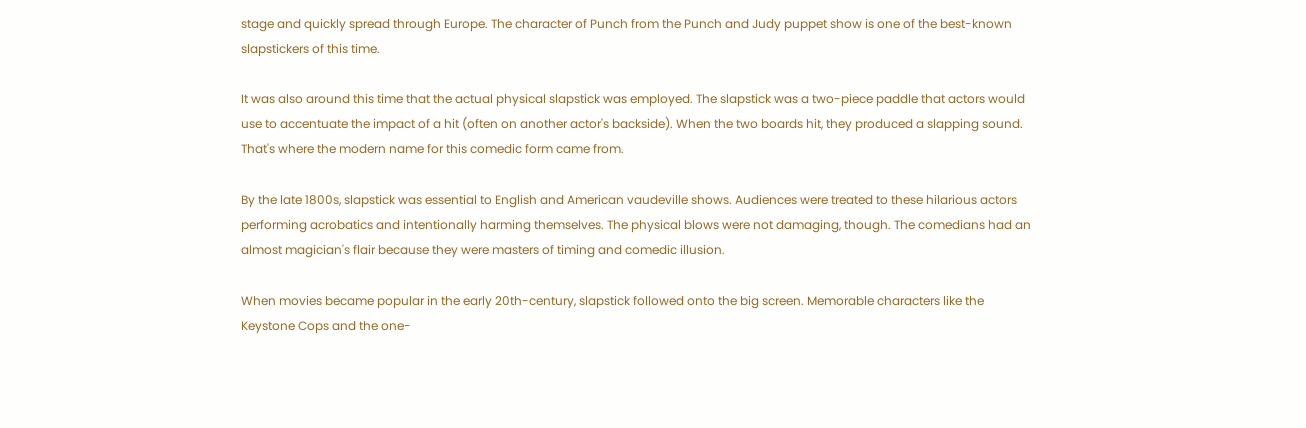stage and quickly spread through Europe. The character of Punch from the Punch and Judy puppet show is one of the best-known slapstickers of this time.

It was also around this time that the actual physical slapstick was employed. The slapstick was a two-piece paddle that actors would use to accentuate the impact of a hit (often on another actor's backside). When the two boards hit, they produced a slapping sound. That's where the modern name for this comedic form came from.

By the late 1800s, slapstick was essential to English and American vaudeville shows. Audiences were treated to these hilarious actors performing acrobatics and intentionally harming themselves. The physical blows were not damaging, though. The comedians had an almost magician's flair because they were masters of timing and comedic illusion.

When movies became popular in the early 20th-century, slapstick followed onto the big screen. Memorable characters like the Keystone Cops and the one-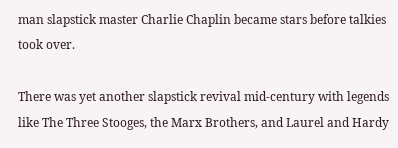man slapstick master Charlie Chaplin became stars before talkies took over.

There was yet another slapstick revival mid-century with legends like The Three Stooges, the Marx Brothers, and Laurel and Hardy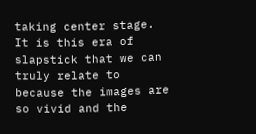taking center stage. It is this era of slapstick that we can truly relate to because the images are so vivid and the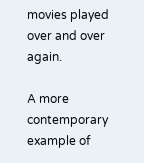movies played over and over again.

A more contemporary example of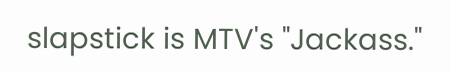slapstick is MTV's "Jackass."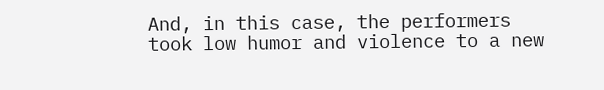And, in this case, the performers took low humor and violence to a new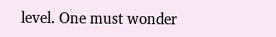level. One must wonder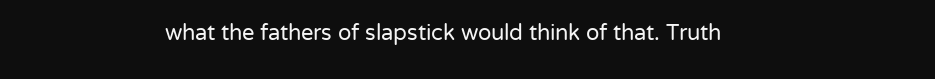what the fathers of slapstick would think of that. Truth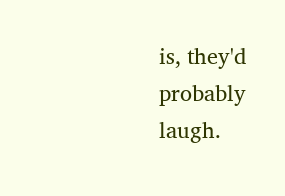is, they'd probably laugh.